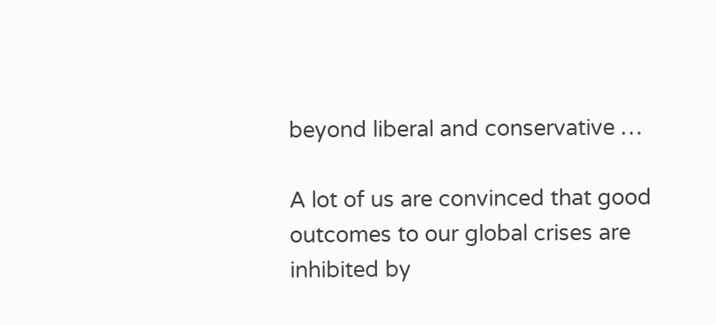beyond liberal and conservative …

A lot of us are convinced that good outcomes to our global crises are inhibited by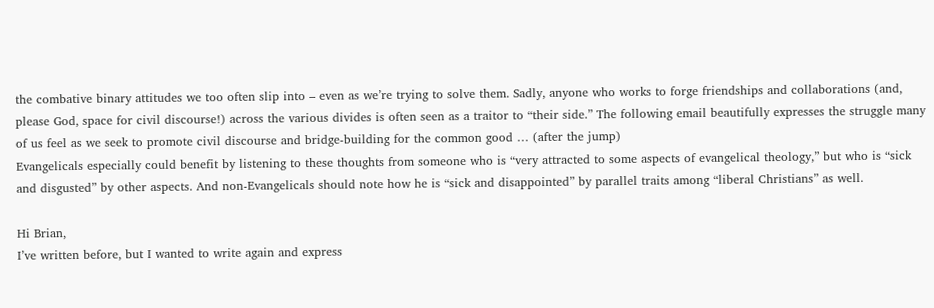the combative binary attitudes we too often slip into – even as we’re trying to solve them. Sadly, anyone who works to forge friendships and collaborations (and, please God, space for civil discourse!) across the various divides is often seen as a traitor to “their side.” The following email beautifully expresses the struggle many of us feel as we seek to promote civil discourse and bridge-building for the common good … (after the jump)
Evangelicals especially could benefit by listening to these thoughts from someone who is “very attracted to some aspects of evangelical theology,” but who is “sick and disgusted” by other aspects. And non-Evangelicals should note how he is “sick and disappointed” by parallel traits among “liberal Christians” as well.

Hi Brian,
I’ve written before, but I wanted to write again and express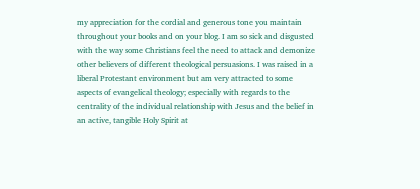my appreciation for the cordial and generous tone you maintain throughout your books and on your blog. I am so sick and disgusted with the way some Christians feel the need to attack and demonize other believers of different theological persuasions. I was raised in a liberal Protestant environment but am very attracted to some aspects of evangelical theology; especially with regards to the centrality of the individual relationship with Jesus and the belief in an active, tangible Holy Spirit at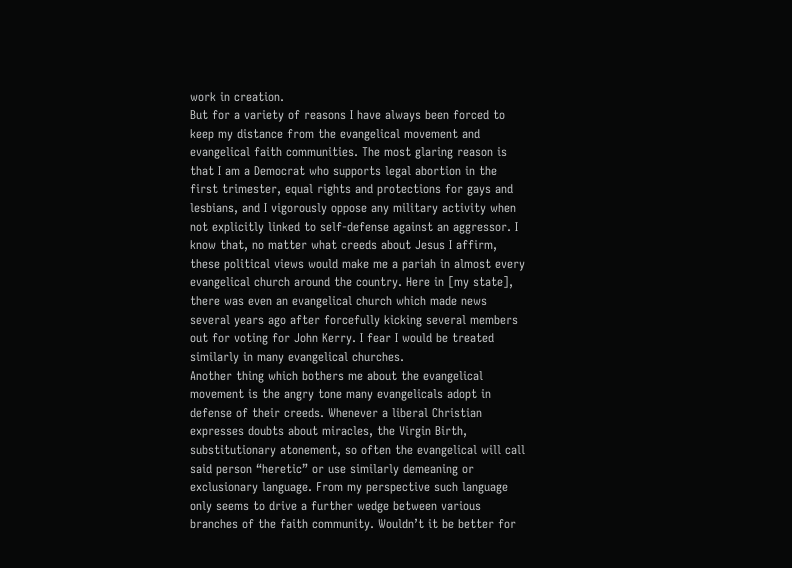work in creation.
But for a variety of reasons I have always been forced to keep my distance from the evangelical movement and evangelical faith communities. The most glaring reason is that I am a Democrat who supports legal abortion in the first trimester, equal rights and protections for gays and lesbians, and I vigorously oppose any military activity when not explicitly linked to self-defense against an aggressor. I know that, no matter what creeds about Jesus I affirm, these political views would make me a pariah in almost every evangelical church around the country. Here in [my state], there was even an evangelical church which made news several years ago after forcefully kicking several members out for voting for John Kerry. I fear I would be treated similarly in many evangelical churches.
Another thing which bothers me about the evangelical movement is the angry tone many evangelicals adopt in defense of their creeds. Whenever a liberal Christian expresses doubts about miracles, the Virgin Birth, substitutionary atonement, so often the evangelical will call said person “heretic” or use similarly demeaning or exclusionary language. From my perspective such language only seems to drive a further wedge between various branches of the faith community. Wouldn’t it be better for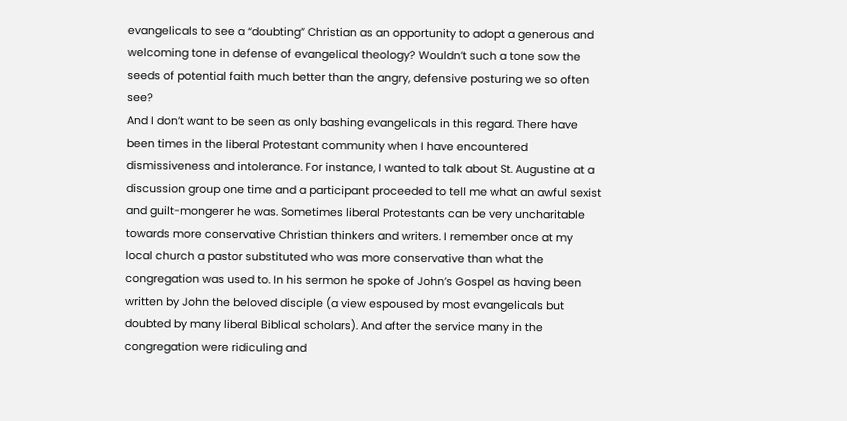evangelicals to see a “doubting” Christian as an opportunity to adopt a generous and welcoming tone in defense of evangelical theology? Wouldn’t such a tone sow the seeds of potential faith much better than the angry, defensive posturing we so often see?
And I don’t want to be seen as only bashing evangelicals in this regard. There have been times in the liberal Protestant community when I have encountered dismissiveness and intolerance. For instance, I wanted to talk about St. Augustine at a discussion group one time and a participant proceeded to tell me what an awful sexist and guilt-mongerer he was. Sometimes liberal Protestants can be very uncharitable towards more conservative Christian thinkers and writers. I remember once at my local church a pastor substituted who was more conservative than what the congregation was used to. In his sermon he spoke of John’s Gospel as having been written by John the beloved disciple (a view espoused by most evangelicals but doubted by many liberal Biblical scholars). And after the service many in the congregation were ridiculing and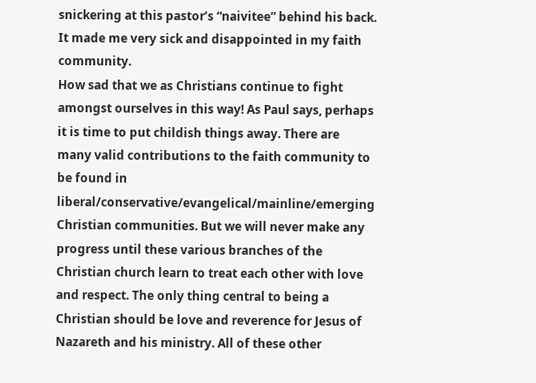snickering at this pastor’s “naivitee” behind his back. It made me very sick and disappointed in my faith community.
How sad that we as Christians continue to fight amongst ourselves in this way! As Paul says, perhaps it is time to put childish things away. There are many valid contributions to the faith community to be found in liberal/conservative/evangelical/mainline/emerging Christian communities. But we will never make any progress until these various branches of the Christian church learn to treat each other with love and respect. The only thing central to being a Christian should be love and reverence for Jesus of Nazareth and his ministry. All of these other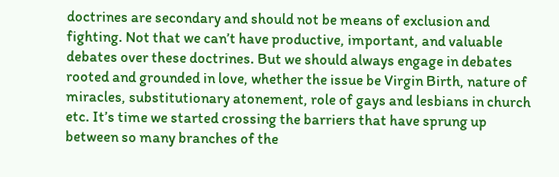doctrines are secondary and should not be means of exclusion and fighting. Not that we can’t have productive, important, and valuable debates over these doctrines. But we should always engage in debates rooted and grounded in love, whether the issue be Virgin Birth, nature of miracles, substitutionary atonement, role of gays and lesbians in church etc. It’s time we started crossing the barriers that have sprung up between so many branches of the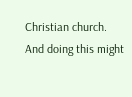Christian church. And doing this might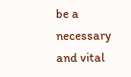be a necessary and vital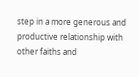step in a more generous and productive relationship with other faiths and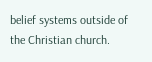belief systems outside of the Christian church.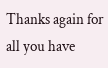Thanks again for all you have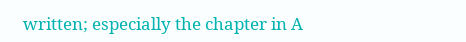written; especially the chapter in A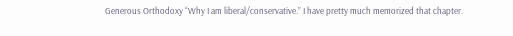Generous Orthodoxy “Why I am liberal/conservative.” I have pretty much memorized that chapter.